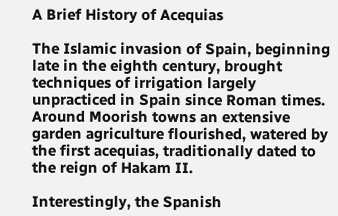A Brief History of Acequias

The Islamic invasion of Spain, beginning late in the eighth century, brought techniques of irrigation largely unpracticed in Spain since Roman times. Around Moorish towns an extensive garden agriculture flourished, watered by the first acequias, traditionally dated to the reign of Hakam II.

Interestingly, the Spanish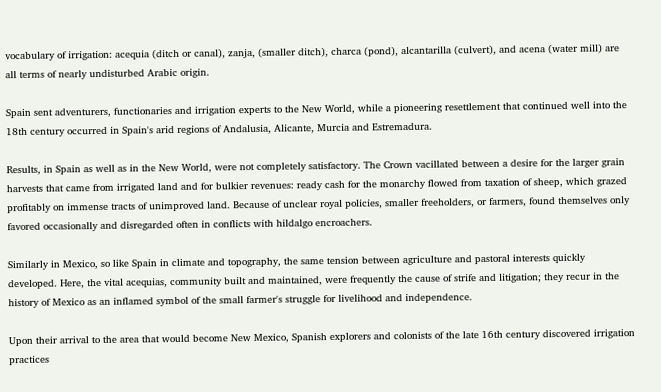vocabulary of irrigation: acequia (ditch or canal), zanja, (smaller ditch), charca (pond), alcantarilla (culvert), and acena (water mill) are all terms of nearly undisturbed Arabic origin.

Spain sent adventurers, functionaries and irrigation experts to the New World, while a pioneering resettlement that continued well into the 18th century occurred in Spain's arid regions of Andalusia, Alicante, Murcia and Estremadura.

Results, in Spain as well as in the New World, were not completely satisfactory. The Crown vacillated between a desire for the larger grain harvests that came from irrigated land and for bulkier revenues: ready cash for the monarchy flowed from taxation of sheep, which grazed profitably on immense tracts of unimproved land. Because of unclear royal policies, smaller freeholders, or farmers, found themselves only favored occasionally and disregarded often in conflicts with hildalgo encroachers.

Similarly in Mexico, so like Spain in climate and topography, the same tension between agriculture and pastoral interests quickly developed. Here, the vital acequias, community built and maintained, were frequently the cause of strife and litigation; they recur in the history of Mexico as an inflamed symbol of the small farmer's struggle for livelihood and independence.

Upon their arrival to the area that would become New Mexico, Spanish explorers and colonists of the late 16th century discovered irrigation practices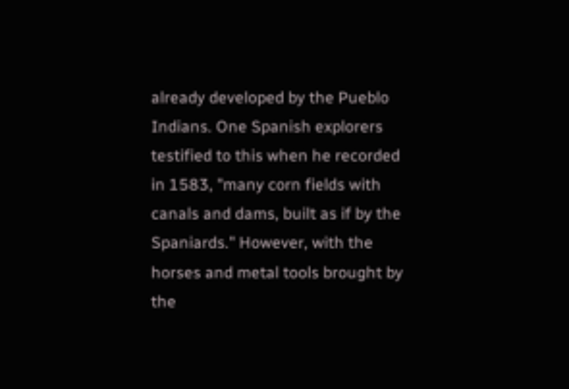already developed by the Pueblo Indians. One Spanish explorers testified to this when he recorded in 1583, "many corn fields with canals and dams, built as if by the Spaniards." However, with the horses and metal tools brought by the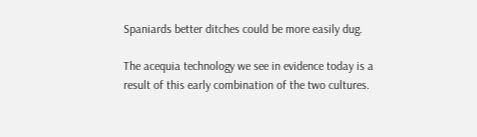Spaniards better ditches could be more easily dug.

The acequia technology we see in evidence today is a result of this early combination of the two cultures.